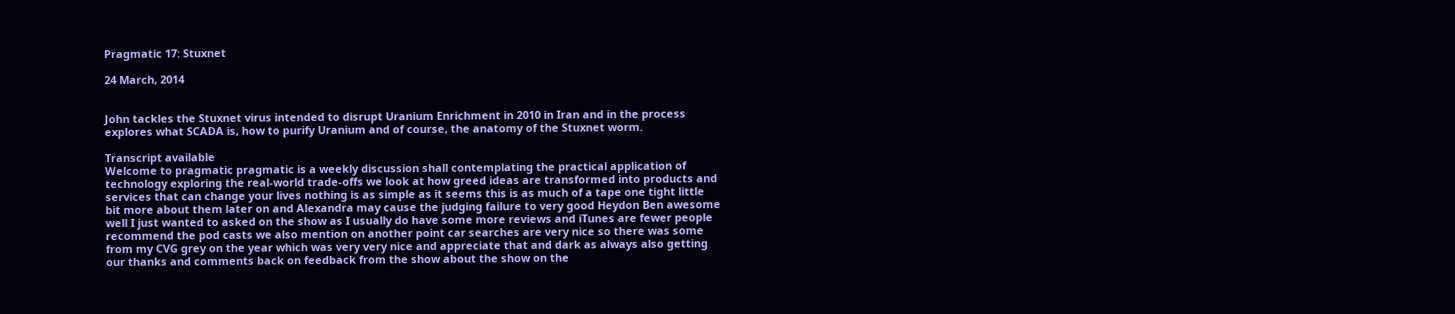Pragmatic 17: Stuxnet

24 March, 2014


John tackles the Stuxnet virus intended to disrupt Uranium Enrichment in 2010 in Iran and in the process explores what SCADA is, how to purify Uranium and of course, the anatomy of the Stuxnet worm.

Transcript available
Welcome to pragmatic pragmatic is a weekly discussion shall contemplating the practical application of technology exploring the real-world trade-offs we look at how greed ideas are transformed into products and services that can change your lives nothing is as simple as it seems this is as much of a tape one tight little bit more about them later on and Alexandra may cause the judging failure to very good Heydon Ben awesome well I just wanted to asked on the show as I usually do have some more reviews and iTunes are fewer people recommend the pod casts we also mention on another point car searches are very nice so there was some from my CVG grey on the year which was very very nice and appreciate that and dark as always also getting our thanks and comments back on feedback from the show about the show on the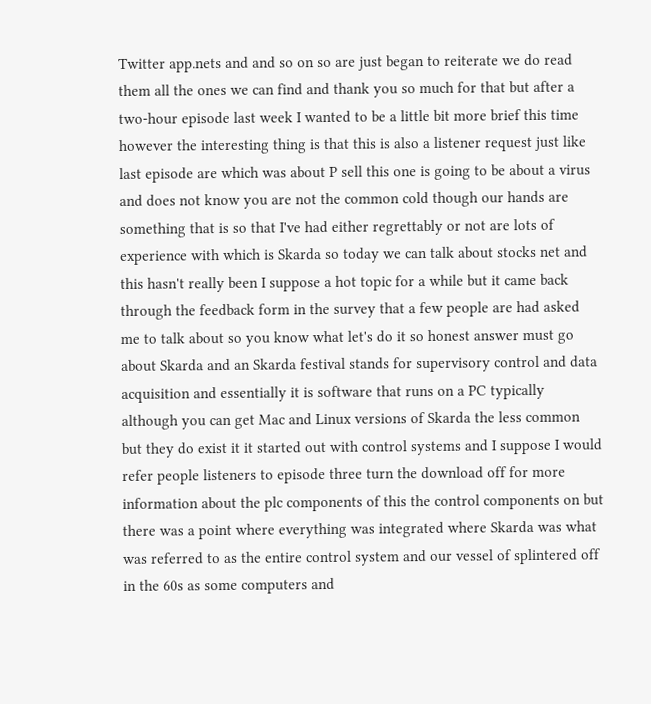Twitter app.nets and and so on so are just began to reiterate we do read them all the ones we can find and thank you so much for that but after a two-hour episode last week I wanted to be a little bit more brief this time however the interesting thing is that this is also a listener request just like last episode are which was about P sell this one is going to be about a virus and does not know you are not the common cold though our hands are something that is so that I've had either regrettably or not are lots of experience with which is Skarda so today we can talk about stocks net and this hasn't really been I suppose a hot topic for a while but it came back through the feedback form in the survey that a few people are had asked me to talk about so you know what let's do it so honest answer must go about Skarda and an Skarda festival stands for supervisory control and data acquisition and essentially it is software that runs on a PC typically although you can get Mac and Linux versions of Skarda the less common but they do exist it it started out with control systems and I suppose I would refer people listeners to episode three turn the download off for more information about the plc components of this the control components on but there was a point where everything was integrated where Skarda was what was referred to as the entire control system and our vessel of splintered off in the 60s as some computers and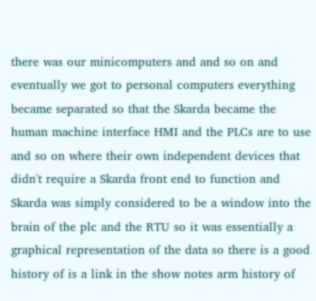there was our minicomputers and and so on and eventually we got to personal computers everything became separated so that the Skarda became the human machine interface HMI and the PLCs are to use and so on where their own independent devices that didn't require a Skarda front end to function and Skarda was simply considered to be a window into the brain of the plc and the RTU so it was essentially a graphical representation of the data so there is a good history of is a link in the show notes arm history of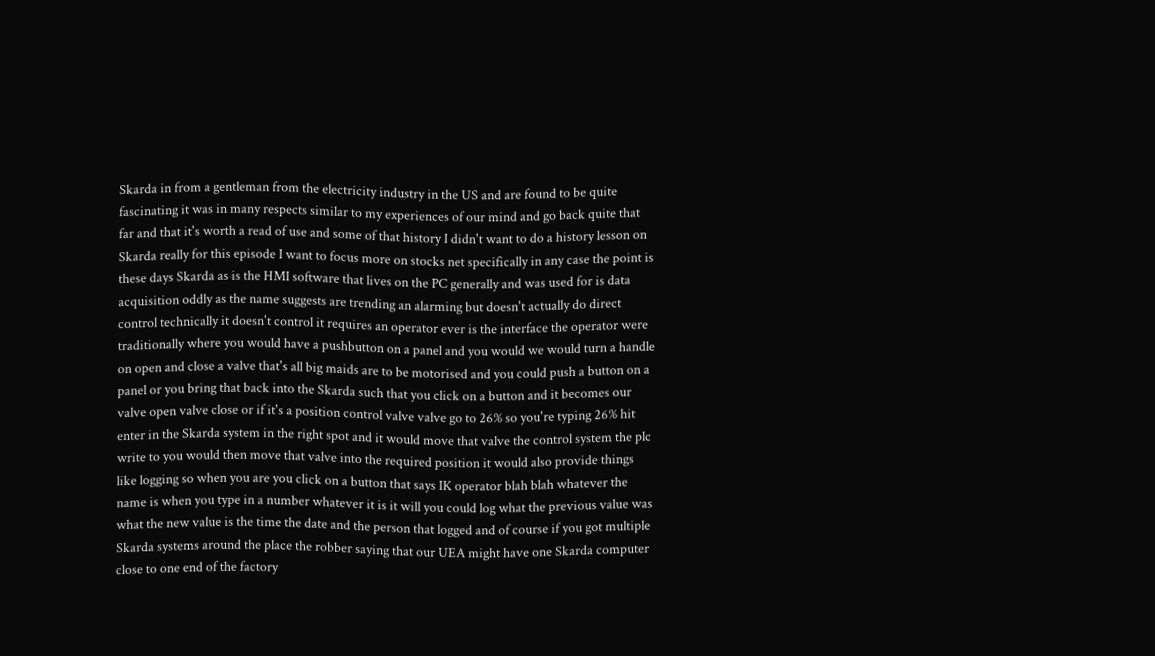Skarda in from a gentleman from the electricity industry in the US and are found to be quite fascinating it was in many respects similar to my experiences of our mind and go back quite that far and that it's worth a read of use and some of that history I didn't want to do a history lesson on Skarda really for this episode I want to focus more on stocks net specifically in any case the point is these days Skarda as is the HMI software that lives on the PC generally and was used for is data acquisition oddly as the name suggests are trending an alarming but doesn't actually do direct control technically it doesn't control it requires an operator ever is the interface the operator were traditionally where you would have a pushbutton on a panel and you would we would turn a handle on open and close a valve that's all big maids are to be motorised and you could push a button on a panel or you bring that back into the Skarda such that you click on a button and it becomes our valve open valve close or if it's a position control valve valve go to 26% so you're typing 26% hit enter in the Skarda system in the right spot and it would move that valve the control system the plc write to you would then move that valve into the required position it would also provide things like logging so when you are you click on a button that says IK operator blah blah whatever the name is when you type in a number whatever it is it will you could log what the previous value was what the new value is the time the date and the person that logged and of course if you got multiple Skarda systems around the place the robber saying that our UEA might have one Skarda computer close to one end of the factory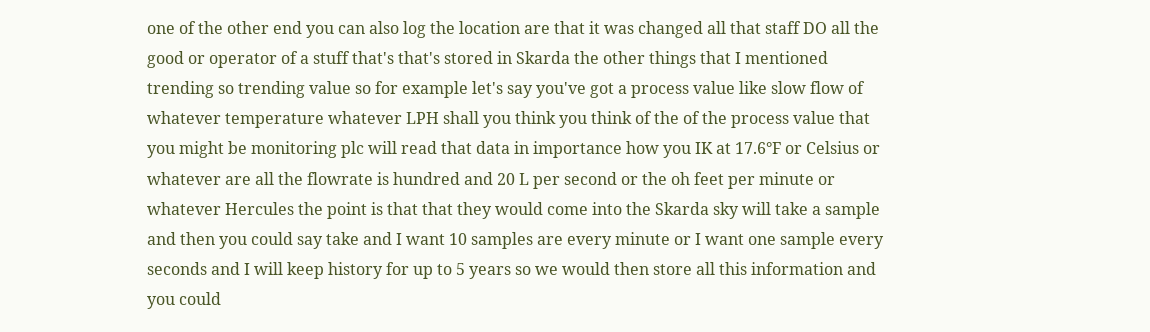one of the other end you can also log the location are that it was changed all that staff DO all the good or operator of a stuff that's that's stored in Skarda the other things that I mentioned trending so trending value so for example let's say you've got a process value like slow flow of whatever temperature whatever LPH shall you think you think of the of the process value that you might be monitoring plc will read that data in importance how you IK at 17.6°F or Celsius or whatever are all the flowrate is hundred and 20 L per second or the oh feet per minute or whatever Hercules the point is that that they would come into the Skarda sky will take a sample and then you could say take and I want 10 samples are every minute or I want one sample every seconds and I will keep history for up to 5 years so we would then store all this information and you could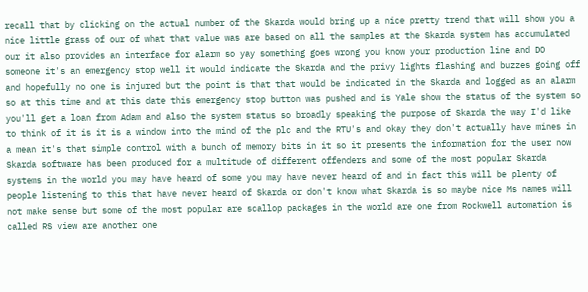recall that by clicking on the actual number of the Skarda would bring up a nice pretty trend that will show you a nice little grass of our of what that value was are based on all the samples at the Skarda system has accumulated our it also provides an interface for alarm so yay something goes wrong you know your production line and DO someone it's an emergency stop well it would indicate the Skarda and the privy lights flashing and buzzes going off and hopefully no one is injured but the point is that that would be indicated in the Skarda and logged as an alarm so at this time and at this date this emergency stop button was pushed and is Yale show the status of the system so you'll get a loan from Adam and also the system status so broadly speaking the purpose of Skarda the way I'd like to think of it is it is a window into the mind of the plc and the RTU's and okay they don't actually have mines in a mean it's that simple control with a bunch of memory bits in it so it presents the information for the user now Skarda software has been produced for a multitude of different offenders and some of the most popular Skarda systems in the world you may have heard of some you may have never heard of and in fact this will be plenty of people listening to this that have never heard of Skarda or don't know what Skarda is so maybe nice Ms names will not make sense but some of the most popular are scallop packages in the world are one from Rockwell automation is called RS view are another one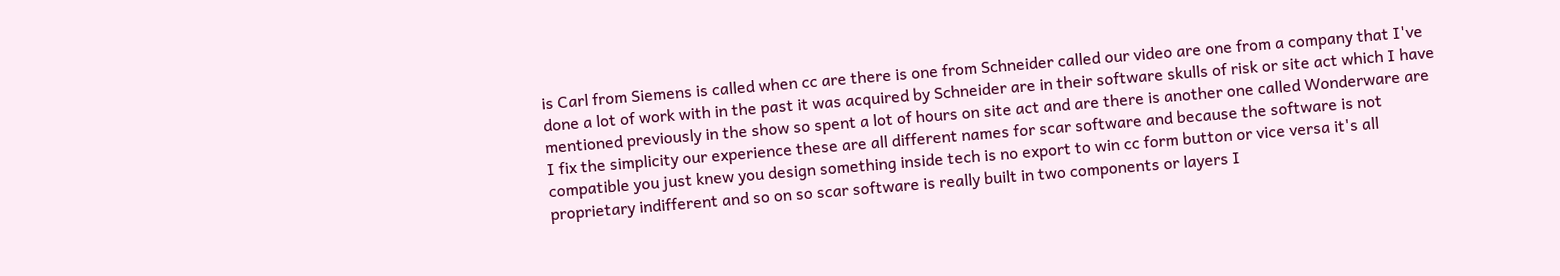is Carl from Siemens is called when cc are there is one from Schneider called our video are one from a company that I've done a lot of work with in the past it was acquired by Schneider are in their software skulls of risk or site act which I have mentioned previously in the show so spent a lot of hours on site act and are there is another one called Wonderware are I fix the simplicity our experience these are all different names for scar software and because the software is not compatible you just knew you design something inside tech is no export to win cc form button or vice versa it's all proprietary indifferent and so on so scar software is really built in two components or layers I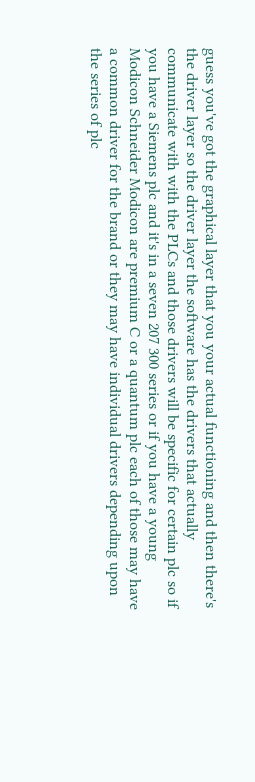guess you've got the graphical layer that you your actual functioning and then there's the driver layer so the driver layer the software has the drivers that actually communicate with with the PLCs and those drivers will be specific for certain plc so if you have a Siemens plc and it's in a seven 207 300 series or if you have a young Modicon Schneider Modicon are premium C or a quantum plc each of those may have a common driver for the brand or they may have individual drivers depending upon the series of plc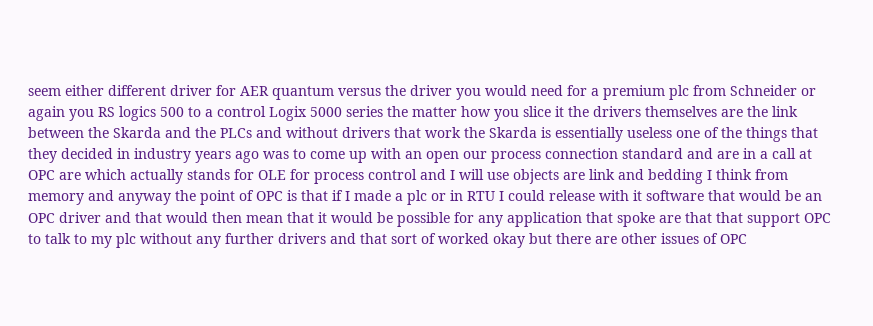seem either different driver for AER quantum versus the driver you would need for a premium plc from Schneider or again you RS logics 500 to a control Logix 5000 series the matter how you slice it the drivers themselves are the link between the Skarda and the PLCs and without drivers that work the Skarda is essentially useless one of the things that they decided in industry years ago was to come up with an open our process connection standard and are in a call at OPC are which actually stands for OLE for process control and I will use objects are link and bedding I think from memory and anyway the point of OPC is that if I made a plc or in RTU I could release with it software that would be an OPC driver and that would then mean that it would be possible for any application that spoke are that that support OPC to talk to my plc without any further drivers and that sort of worked okay but there are other issues of OPC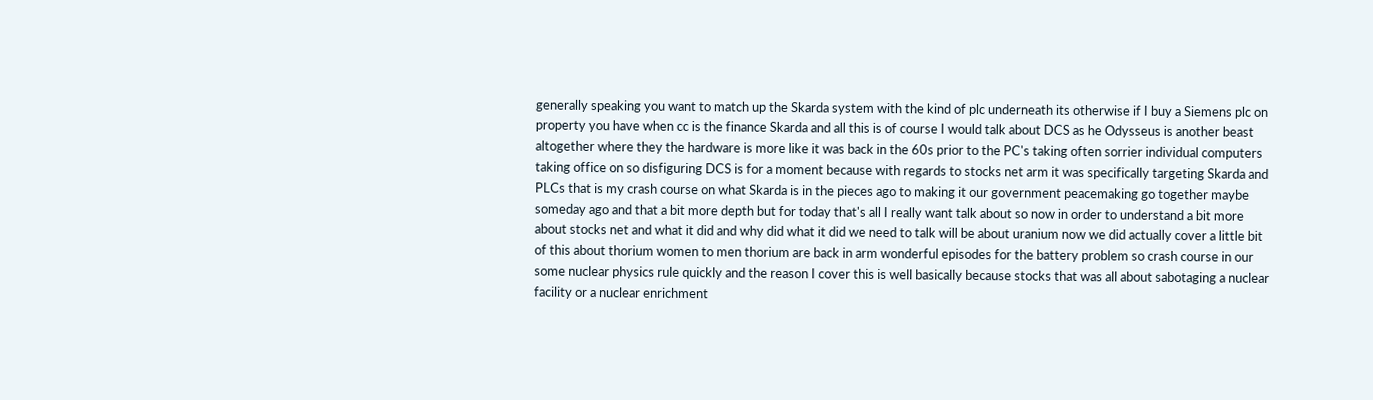generally speaking you want to match up the Skarda system with the kind of plc underneath its otherwise if I buy a Siemens plc on property you have when cc is the finance Skarda and all this is of course I would talk about DCS as he Odysseus is another beast altogether where they the hardware is more like it was back in the 60s prior to the PC's taking often sorrier individual computers taking office on so disfiguring DCS is for a moment because with regards to stocks net arm it was specifically targeting Skarda and PLCs that is my crash course on what Skarda is in the pieces ago to making it our government peacemaking go together maybe someday ago and that a bit more depth but for today that's all I really want talk about so now in order to understand a bit more about stocks net and what it did and why did what it did we need to talk will be about uranium now we did actually cover a little bit of this about thorium women to men thorium are back in arm wonderful episodes for the battery problem so crash course in our some nuclear physics rule quickly and the reason I cover this is well basically because stocks that was all about sabotaging a nuclear facility or a nuclear enrichment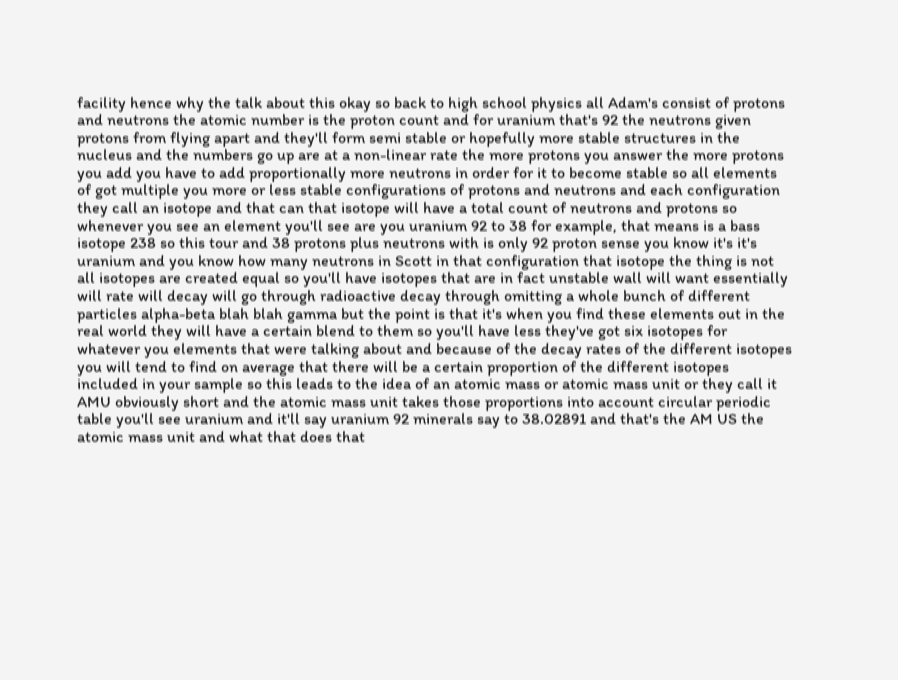facility hence why the talk about this okay so back to high school physics all Adam's consist of protons and neutrons the atomic number is the proton count and for uranium that's 92 the neutrons given protons from flying apart and they'll form semi stable or hopefully more stable structures in the nucleus and the numbers go up are at a non-linear rate the more protons you answer the more protons you add you have to add proportionally more neutrons in order for it to become stable so all elements of got multiple you more or less stable configurations of protons and neutrons and each configuration they call an isotope and that can that isotope will have a total count of neutrons and protons so whenever you see an element you'll see are you uranium 92 to 38 for example, that means is a bass isotope 238 so this tour and 38 protons plus neutrons with is only 92 proton sense you know it's it's uranium and you know how many neutrons in Scott in that configuration that isotope the thing is not all isotopes are created equal so you'll have isotopes that are in fact unstable wall will want essentially will rate will decay will go through radioactive decay through omitting a whole bunch of different particles alpha-beta blah blah gamma but the point is that it's when you find these elements out in the real world they will have a certain blend to them so you'll have less they've got six isotopes for whatever you elements that were talking about and because of the decay rates of the different isotopes you will tend to find on average that there will be a certain proportion of the different isotopes included in your sample so this leads to the idea of an atomic mass or atomic mass unit or they call it AMU obviously short and the atomic mass unit takes those proportions into account circular periodic table you'll see uranium and it'll say uranium 92 minerals say to 38.02891 and that's the AM US the atomic mass unit and what that does that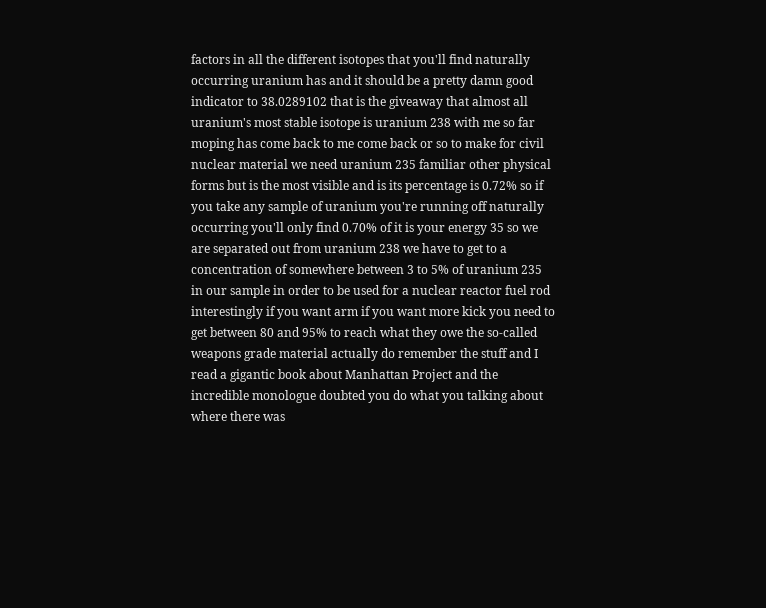factors in all the different isotopes that you'll find naturally occurring uranium has and it should be a pretty damn good indicator to 38.0289102 that is the giveaway that almost all uranium's most stable isotope is uranium 238 with me so far moping has come back to me come back or so to make for civil nuclear material we need uranium 235 familiar other physical forms but is the most visible and is its percentage is 0.72% so if you take any sample of uranium you're running off naturally occurring you'll only find 0.70% of it is your energy 35 so we are separated out from uranium 238 we have to get to a concentration of somewhere between 3 to 5% of uranium 235 in our sample in order to be used for a nuclear reactor fuel rod interestingly if you want arm if you want more kick you need to get between 80 and 95% to reach what they owe the so-called weapons grade material actually do remember the stuff and I read a gigantic book about Manhattan Project and the incredible monologue doubted you do what you talking about where there was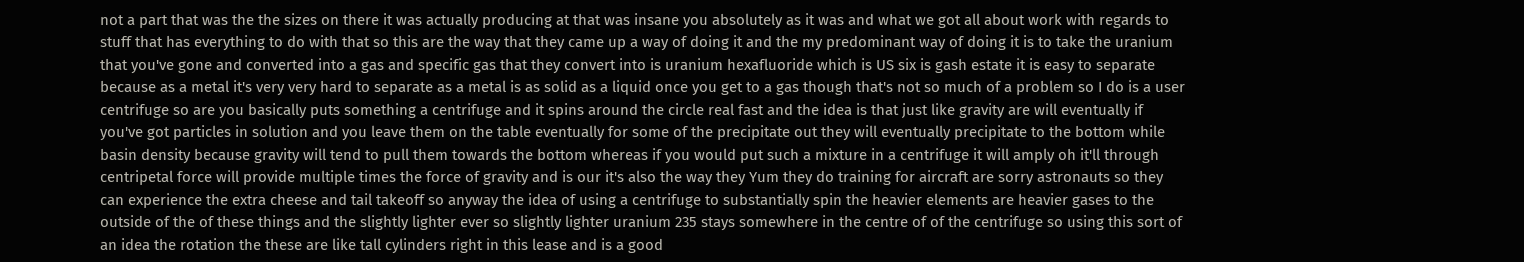not a part that was the the sizes on there it was actually producing at that was insane you absolutely as it was and what we got all about work with regards to stuff that has everything to do with that so this are the way that they came up a way of doing it and the my predominant way of doing it is to take the uranium that you've gone and converted into a gas and specific gas that they convert into is uranium hexafluoride which is US six is gash estate it is easy to separate because as a metal it's very very hard to separate as a metal is as solid as a liquid once you get to a gas though that's not so much of a problem so I do is a user centrifuge so are you basically puts something a centrifuge and it spins around the circle real fast and the idea is that just like gravity are will eventually if you've got particles in solution and you leave them on the table eventually for some of the precipitate out they will eventually precipitate to the bottom while basin density because gravity will tend to pull them towards the bottom whereas if you would put such a mixture in a centrifuge it will amply oh it'll through centripetal force will provide multiple times the force of gravity and is our it's also the way they Yum they do training for aircraft are sorry astronauts so they can experience the extra cheese and tail takeoff so anyway the idea of using a centrifuge to substantially spin the heavier elements are heavier gases to the outside of the of these things and the slightly lighter ever so slightly lighter uranium 235 stays somewhere in the centre of of the centrifuge so using this sort of an idea the rotation the these are like tall cylinders right in this lease and is a good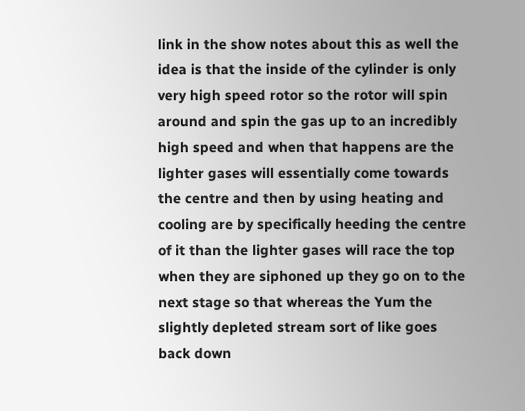link in the show notes about this as well the idea is that the inside of the cylinder is only very high speed rotor so the rotor will spin around and spin the gas up to an incredibly high speed and when that happens are the lighter gases will essentially come towards the centre and then by using heating and cooling are by specifically heeding the centre of it than the lighter gases will race the top when they are siphoned up they go on to the next stage so that whereas the Yum the slightly depleted stream sort of like goes back down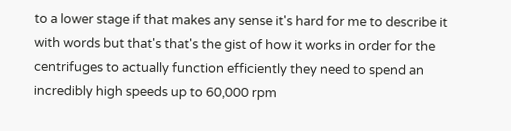to a lower stage if that makes any sense it's hard for me to describe it with words but that's that's the gist of how it works in order for the centrifuges to actually function efficiently they need to spend an incredibly high speeds up to 60,000 rpm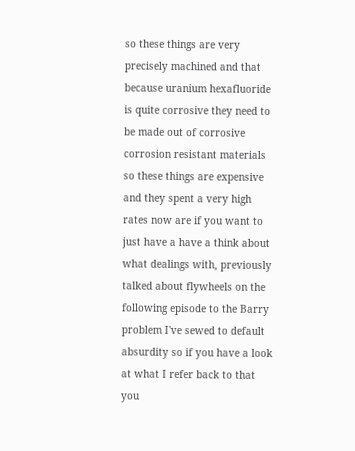so these things are very precisely machined and that because uranium hexafluoride is quite corrosive they need to be made out of corrosive corrosion resistant materials so these things are expensive and they spent a very high rates now are if you want to just have a have a think about what dealings with, previously talked about flywheels on the following episode to the Barry problem I've sewed to default absurdity so if you have a look at what I refer back to that you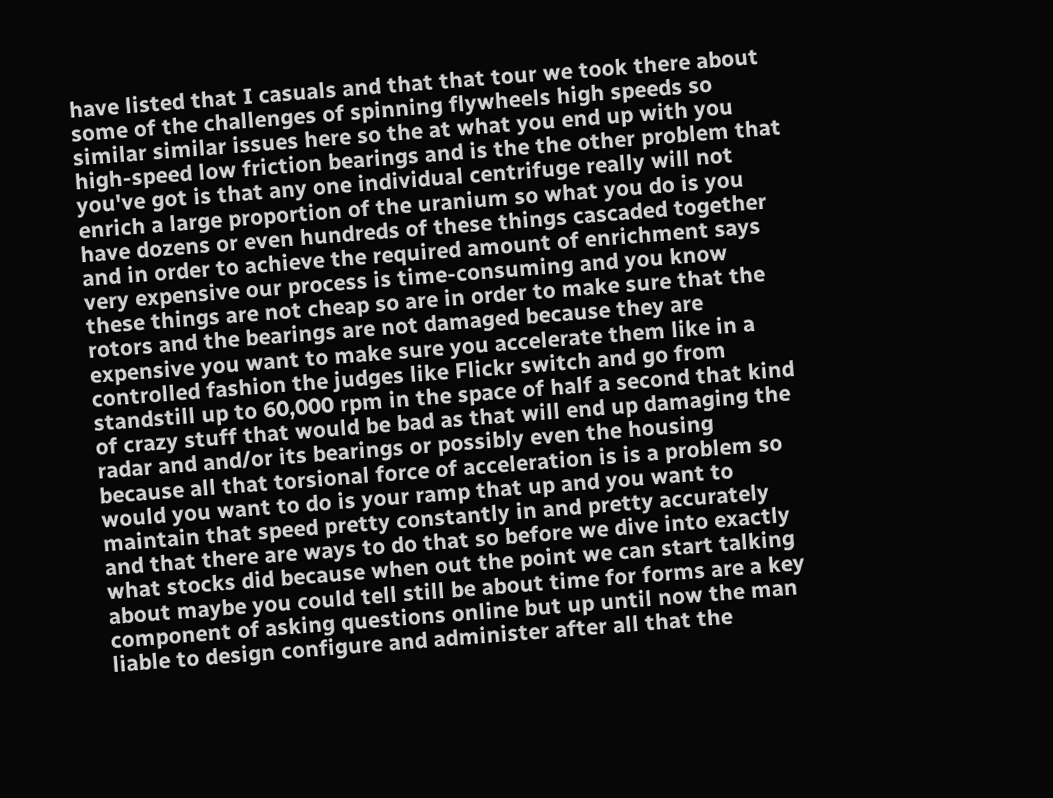have listed that I casuals and that that tour we took there about some of the challenges of spinning flywheels high speeds so similar similar issues here so the at what you end up with you high-speed low friction bearings and is the the other problem that you've got is that any one individual centrifuge really will not enrich a large proportion of the uranium so what you do is you have dozens or even hundreds of these things cascaded together and in order to achieve the required amount of enrichment says very expensive our process is time-consuming and you know these things are not cheap so are in order to make sure that the rotors and the bearings are not damaged because they are expensive you want to make sure you accelerate them like in a controlled fashion the judges like Flickr switch and go from standstill up to 60,000 rpm in the space of half a second that kind of crazy stuff that would be bad as that will end up damaging the radar and and/or its bearings or possibly even the housing because all that torsional force of acceleration is is a problem so would you want to do is your ramp that up and you want to maintain that speed pretty constantly in and pretty accurately and that there are ways to do that so before we dive into exactly what stocks did because when out the point we can start talking about maybe you could tell still be about time for forms are a key component of asking questions online but up until now the man liable to design configure and administer after all that the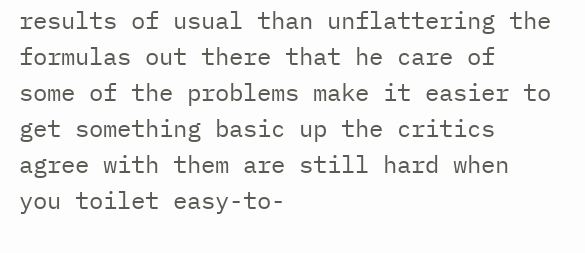results of usual than unflattering the formulas out there that he care of some of the problems make it easier to get something basic up the critics agree with them are still hard when you toilet easy-to-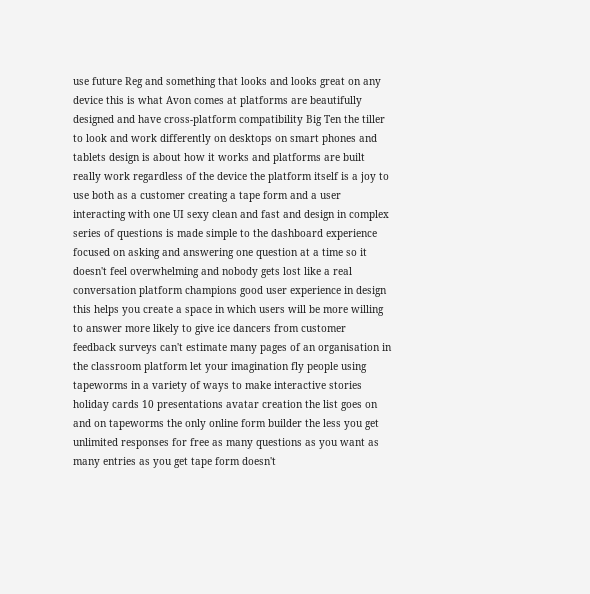use future Reg and something that looks and looks great on any device this is what Avon comes at platforms are beautifully designed and have cross-platform compatibility Big Ten the tiller to look and work differently on desktops on smart phones and tablets design is about how it works and platforms are built really work regardless of the device the platform itself is a joy to use both as a customer creating a tape form and a user interacting with one UI sexy clean and fast and design in complex series of questions is made simple to the dashboard experience focused on asking and answering one question at a time so it doesn't feel overwhelming and nobody gets lost like a real conversation platform champions good user experience in design this helps you create a space in which users will be more willing to answer more likely to give ice dancers from customer feedback surveys can't estimate many pages of an organisation in the classroom platform let your imagination fly people using tapeworms in a variety of ways to make interactive stories holiday cards 10 presentations avatar creation the list goes on and on tapeworms the only online form builder the less you get unlimited responses for free as many questions as you want as many entries as you get tape form doesn't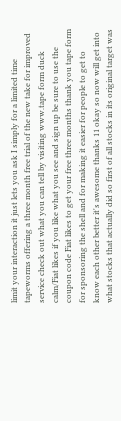limit your interaction it just lets you ask I simply for a limited time tapeworms offering a three month free trial of the new take for improved service check out what you can tell by visiting www.tape form duck calm/Fiat likes if you like what you see and sign up be sure to use the coupon code Fiat likes to get your free three months thank you tape form for sponsoring the shell and for making it easier for people to get to know each other better it's awesome thanks 11 okay so now will get into what stocks that actually did so first of all stocks in its original target was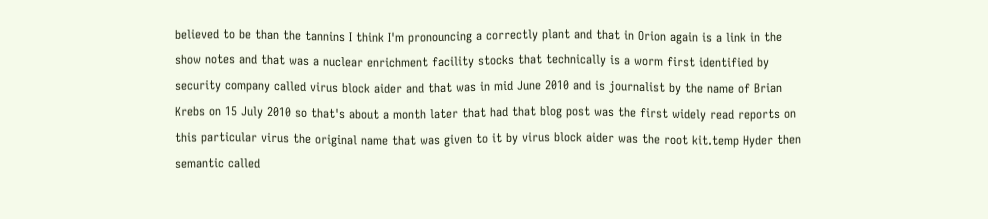believed to be than the tannins I think I'm pronouncing a correctly plant and that in Orion again is a link in the show notes and that was a nuclear enrichment facility stocks that technically is a worm first identified by security company called virus block aider and that was in mid June 2010 and is journalist by the name of Brian Krebs on 15 July 2010 so that's about a month later that had that blog post was the first widely read reports on this particular virus the original name that was given to it by virus block aider was the root kit.temp Hyder then semantic called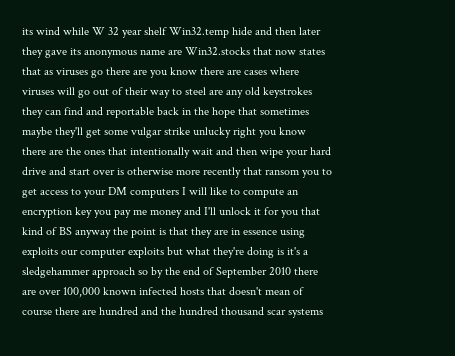its wind while W 32 year shelf Win32.temp hide and then later they gave its anonymous name are Win32.stocks that now states that as viruses go there are you know there are cases where viruses will go out of their way to steel are any old keystrokes they can find and reportable back in the hope that sometimes maybe they'll get some vulgar strike unlucky right you know there are the ones that intentionally wait and then wipe your hard drive and start over is otherwise more recently that ransom you to get access to your DM computers I will like to compute an encryption key you pay me money and I'll unlock it for you that kind of BS anyway the point is that they are in essence using exploits our computer exploits but what they're doing is it's a sledgehammer approach so by the end of September 2010 there are over 100,000 known infected hosts that doesn't mean of course there are hundred and the hundred thousand scar systems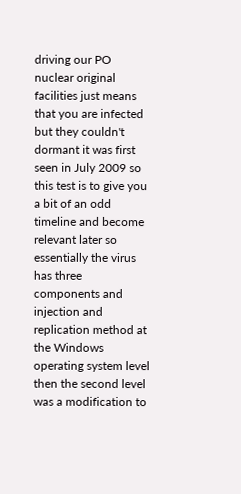driving our PO nuclear original facilities just means that you are infected but they couldn't dormant it was first seen in July 2009 so this test is to give you a bit of an odd timeline and become relevant later so essentially the virus has three components and injection and replication method at the Windows operating system level then the second level was a modification to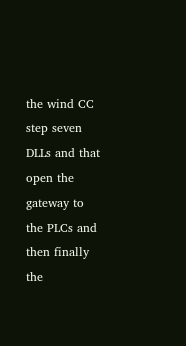the wind CC step seven DLLs and that open the gateway to the PLCs and then finally the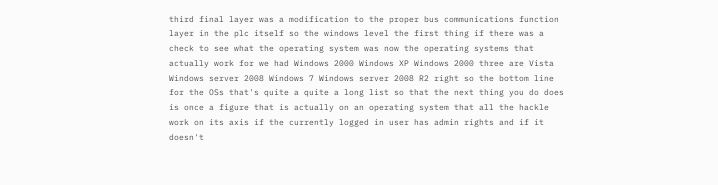third final layer was a modification to the proper bus communications function layer in the plc itself so the windows level the first thing if there was a check to see what the operating system was now the operating systems that actually work for we had Windows 2000 Windows XP Windows 2000 three are Vista Windows server 2008 Windows 7 Windows server 2008 R2 right so the bottom line for the OSs that's quite a quite a long list so that the next thing you do does is once a figure that is actually on an operating system that all the hackle work on its axis if the currently logged in user has admin rights and if it doesn't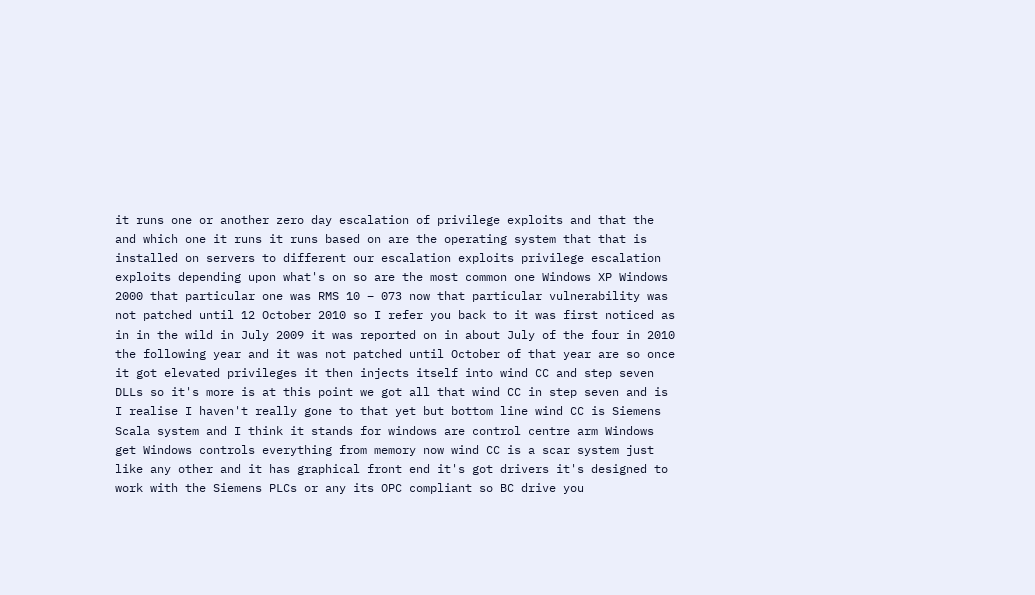it runs one or another zero day escalation of privilege exploits and that the and which one it runs it runs based on are the operating system that that is installed on servers to different our escalation exploits privilege escalation exploits depending upon what's on so are the most common one Windows XP Windows 2000 that particular one was RMS 10 – 073 now that particular vulnerability was not patched until 12 October 2010 so I refer you back to it was first noticed as in in the wild in July 2009 it was reported on in about July of the four in 2010 the following year and it was not patched until October of that year are so once it got elevated privileges it then injects itself into wind CC and step seven DLLs so it's more is at this point we got all that wind CC in step seven and is I realise I haven't really gone to that yet but bottom line wind CC is Siemens Scala system and I think it stands for windows are control centre arm Windows get Windows controls everything from memory now wind CC is a scar system just like any other and it has graphical front end it's got drivers it's designed to work with the Siemens PLCs or any its OPC compliant so BC drive you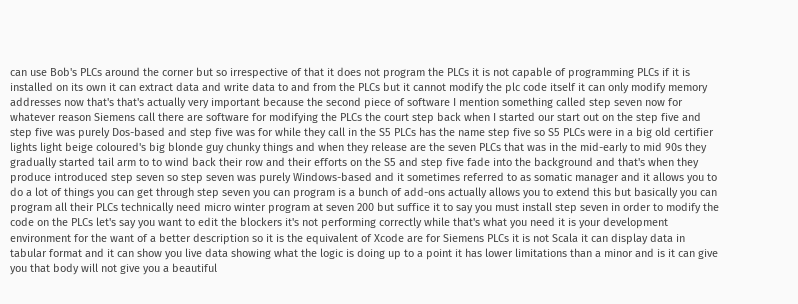can use Bob's PLCs around the corner but so irrespective of that it does not program the PLCs it is not capable of programming PLCs if it is installed on its own it can extract data and write data to and from the PLCs but it cannot modify the plc code itself it can only modify memory addresses now that's that's actually very important because the second piece of software I mention something called step seven now for whatever reason Siemens call there are software for modifying the PLCs the court step back when I started our start out on the step five and step five was purely Dos-based and step five was for while they call in the S5 PLCs has the name step five so S5 PLCs were in a big old certifier lights light beige coloured's big blonde guy chunky things and when they release are the seven PLCs that was in the mid-early to mid 90s they gradually started tail arm to to wind back their row and their efforts on the S5 and step five fade into the background and that's when they produce introduced step seven so step seven was purely Windows-based and it sometimes referred to as somatic manager and it allows you to do a lot of things you can get through step seven you can program is a bunch of add-ons actually allows you to extend this but basically you can program all their PLCs technically need micro winter program at seven 200 but suffice it to say you must install step seven in order to modify the code on the PLCs let's say you want to edit the blockers it's not performing correctly while that's what you need it is your development environment for the want of a better description so it is the equivalent of Xcode are for Siemens PLCs it is not Scala it can display data in tabular format and it can show you live data showing what the logic is doing up to a point it has lower limitations than a minor and is it can give you that body will not give you a beautiful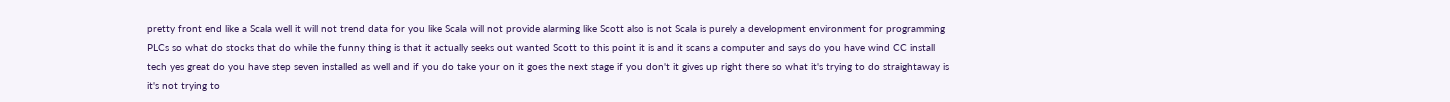pretty front end like a Scala well it will not trend data for you like Scala will not provide alarming like Scott also is not Scala is purely a development environment for programming PLCs so what do stocks that do while the funny thing is that it actually seeks out wanted Scott to this point it is and it scans a computer and says do you have wind CC install tech yes great do you have step seven installed as well and if you do take your on it goes the next stage if you don't it gives up right there so what it's trying to do straightaway is it's not trying to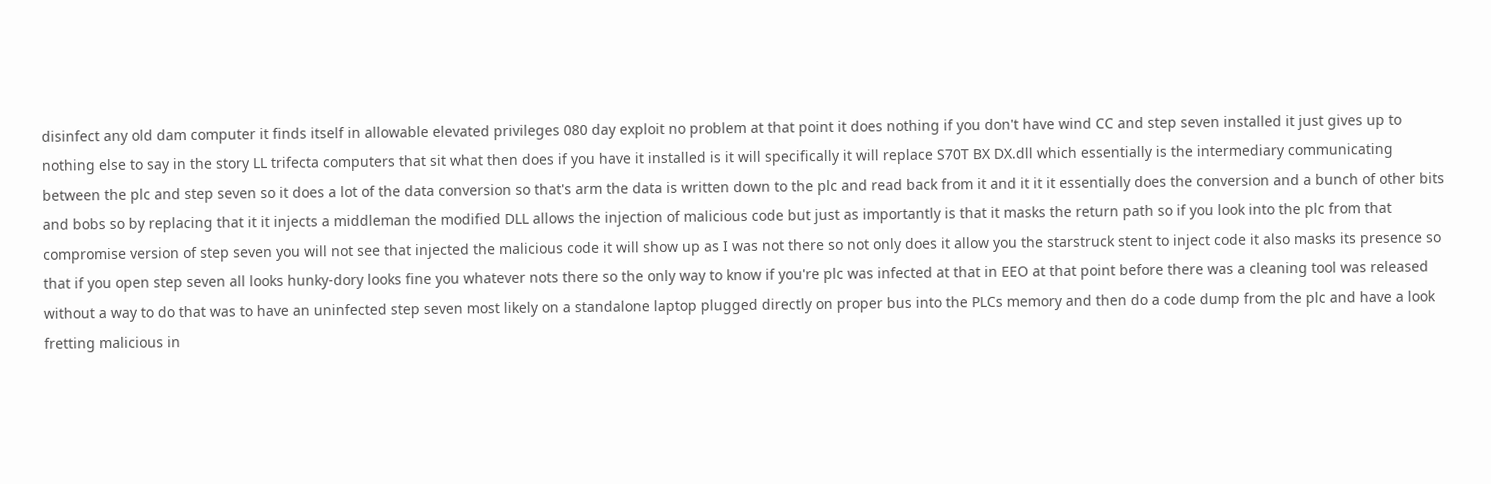disinfect any old dam computer it finds itself in allowable elevated privileges 080 day exploit no problem at that point it does nothing if you don't have wind CC and step seven installed it just gives up to nothing else to say in the story LL trifecta computers that sit what then does if you have it installed is it will specifically it will replace S70T BX DX.dll which essentially is the intermediary communicating between the plc and step seven so it does a lot of the data conversion so that's arm the data is written down to the plc and read back from it and it it it essentially does the conversion and a bunch of other bits and bobs so by replacing that it it injects a middleman the modified DLL allows the injection of malicious code but just as importantly is that it masks the return path so if you look into the plc from that compromise version of step seven you will not see that injected the malicious code it will show up as I was not there so not only does it allow you the starstruck stent to inject code it also masks its presence so that if you open step seven all looks hunky-dory looks fine you whatever nots there so the only way to know if you're plc was infected at that in EEO at that point before there was a cleaning tool was released without a way to do that was to have an uninfected step seven most likely on a standalone laptop plugged directly on proper bus into the PLCs memory and then do a code dump from the plc and have a look fretting malicious in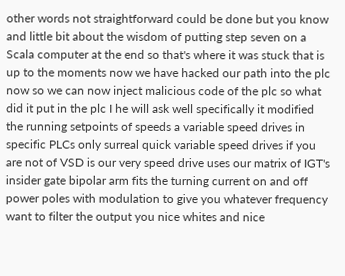other words not straightforward could be done but you know and little bit about the wisdom of putting step seven on a Scala computer at the end so that's where it was stuck that is up to the moments now we have hacked our path into the plc now so we can now inject malicious code of the plc so what did it put in the plc I he will ask well specifically it modified the running setpoints of speeds a variable speed drives in specific PLCs only surreal quick variable speed drives if you are not of VSD is our very speed drive uses our matrix of IGT's insider gate bipolar arm fits the turning current on and off power poles with modulation to give you whatever frequency want to filter the output you nice whites and nice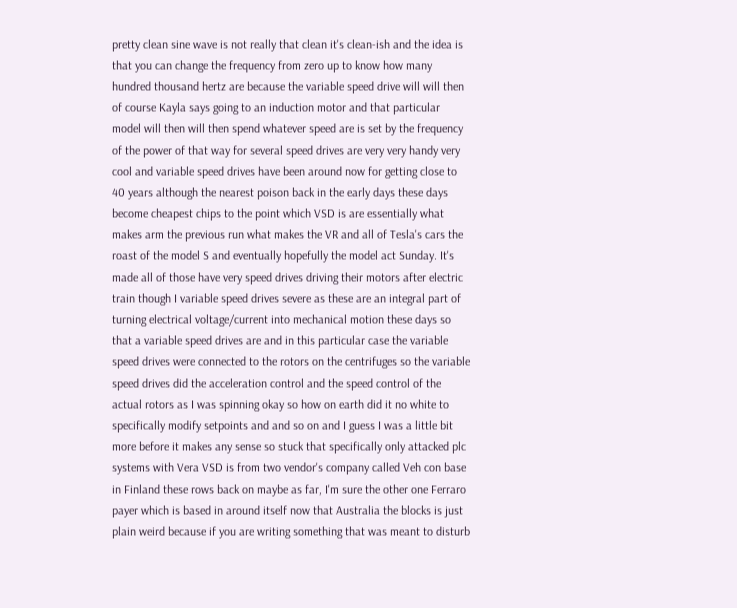pretty clean sine wave is not really that clean it's clean-ish and the idea is that you can change the frequency from zero up to know how many hundred thousand hertz are because the variable speed drive will will then of course Kayla says going to an induction motor and that particular model will then will then spend whatever speed are is set by the frequency of the power of that way for several speed drives are very very handy very cool and variable speed drives have been around now for getting close to 40 years although the nearest poison back in the early days these days become cheapest chips to the point which VSD is are essentially what makes arm the previous run what makes the VR and all of Tesla's cars the roast of the model S and eventually hopefully the model act Sunday. It's made all of those have very speed drives driving their motors after electric train though I variable speed drives severe as these are an integral part of turning electrical voltage/current into mechanical motion these days so that a variable speed drives are and in this particular case the variable speed drives were connected to the rotors on the centrifuges so the variable speed drives did the acceleration control and the speed control of the actual rotors as I was spinning okay so how on earth did it no white to specifically modify setpoints and and so on and I guess I was a little bit more before it makes any sense so stuck that specifically only attacked plc systems with Vera VSD is from two vendor's company called Veh con base in Finland these rows back on maybe as far, I'm sure the other one Ferraro payer which is based in around itself now that Australia the blocks is just plain weird because if you are writing something that was meant to disturb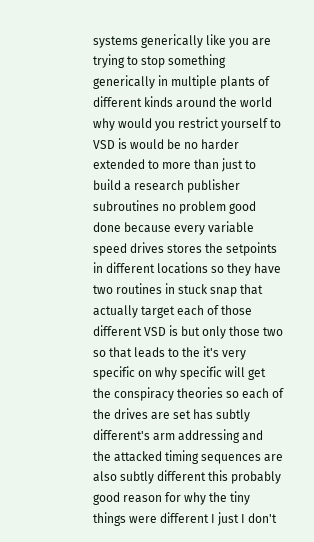systems generically like you are trying to stop something generically in multiple plants of different kinds around the world why would you restrict yourself to VSD is would be no harder extended to more than just to build a research publisher subroutines no problem good done because every variable speed drives stores the setpoints in different locations so they have two routines in stuck snap that actually target each of those different VSD is but only those two so that leads to the it's very specific on why specific will get the conspiracy theories so each of the drives are set has subtly different's arm addressing and the attacked timing sequences are also subtly different this probably good reason for why the tiny things were different I just I don't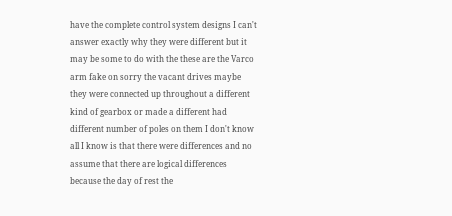have the complete control system designs I can't answer exactly why they were different but it may be some to do with the these are the Varco arm fake on sorry the vacant drives maybe they were connected up throughout a different kind of gearbox or made a different had different number of poles on them I don't know all I know is that there were differences and no assume that there are logical differences because the day of rest the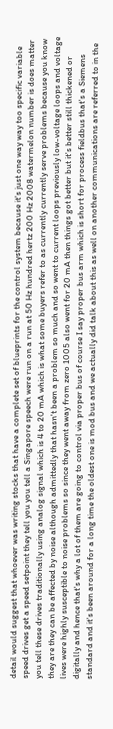detail would suggest that whoever was writing stocks that have a complete set of blueprints for the control system because it's just one way way too specific variable speed drives get a speed setpoint they tell you you tell a Singapore speech were run on a run at 50 Hz hundred hertz 200 Hz 2008 watermelon number is does matter you tell these drives traditionally using analog signal which is 4 to 20 mA which is what some buyers refer to as currently currently serve problems because you know they are they can be affected by noise although admittedly that hasn't been a problem so much and so went to current loops previously low-voltage loops and voltage lives were highly susceptible to noise problems so since they went away from zero 1005 also went for 20 mA then things got better but it's better still thickened or digitally and hence that's why a lot of them are going to control via proper bus of course I say proper bus arm which is short for process fieldbus that's a Siemens standard and it's been around for a long time the oldest one is mod bus and we actually did talk about this as well on another communications are referred to in the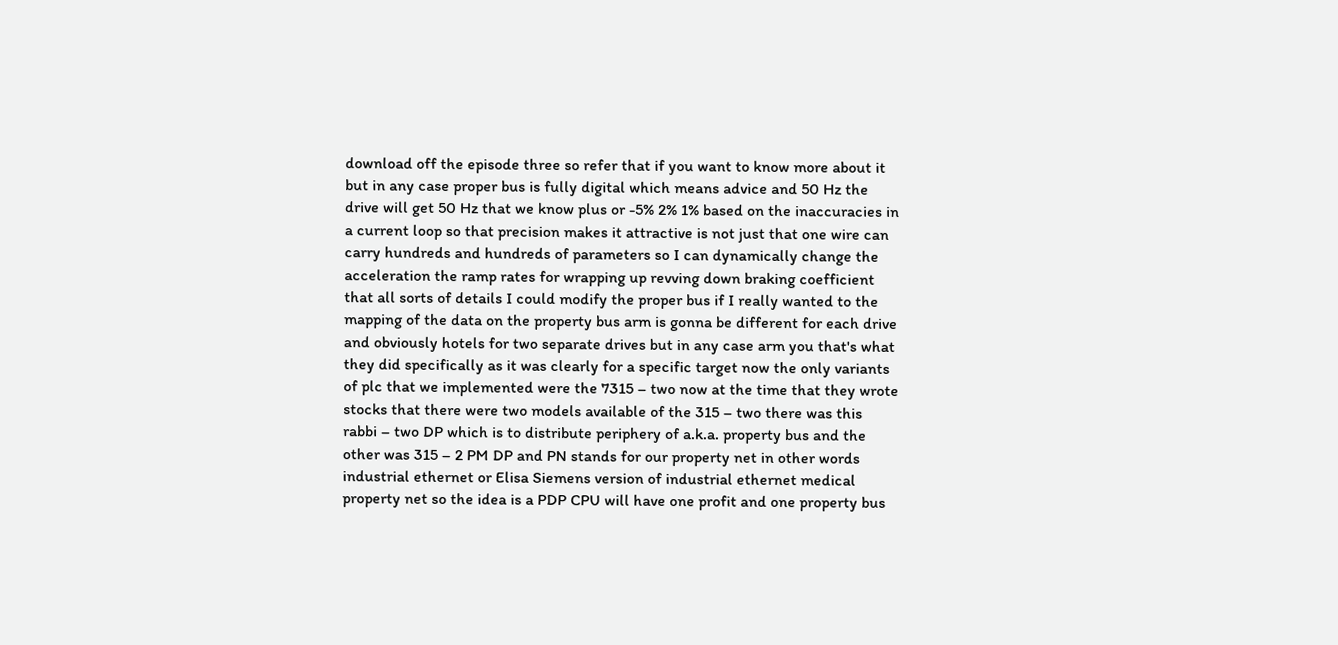download off the episode three so refer that if you want to know more about it but in any case proper bus is fully digital which means advice and 50 Hz the drive will get 50 Hz that we know plus or -5% 2% 1% based on the inaccuracies in a current loop so that precision makes it attractive is not just that one wire can carry hundreds and hundreds of parameters so I can dynamically change the acceleration the ramp rates for wrapping up revving down braking coefficient that all sorts of details I could modify the proper bus if I really wanted to the mapping of the data on the property bus arm is gonna be different for each drive and obviously hotels for two separate drives but in any case arm you that's what they did specifically as it was clearly for a specific target now the only variants of plc that we implemented were the 7315 – two now at the time that they wrote stocks that there were two models available of the 315 – two there was this rabbi – two DP which is to distribute periphery of a.k.a. property bus and the other was 315 – 2 PM DP and PN stands for our property net in other words industrial ethernet or Elisa Siemens version of industrial ethernet medical property net so the idea is a PDP CPU will have one profit and one property bus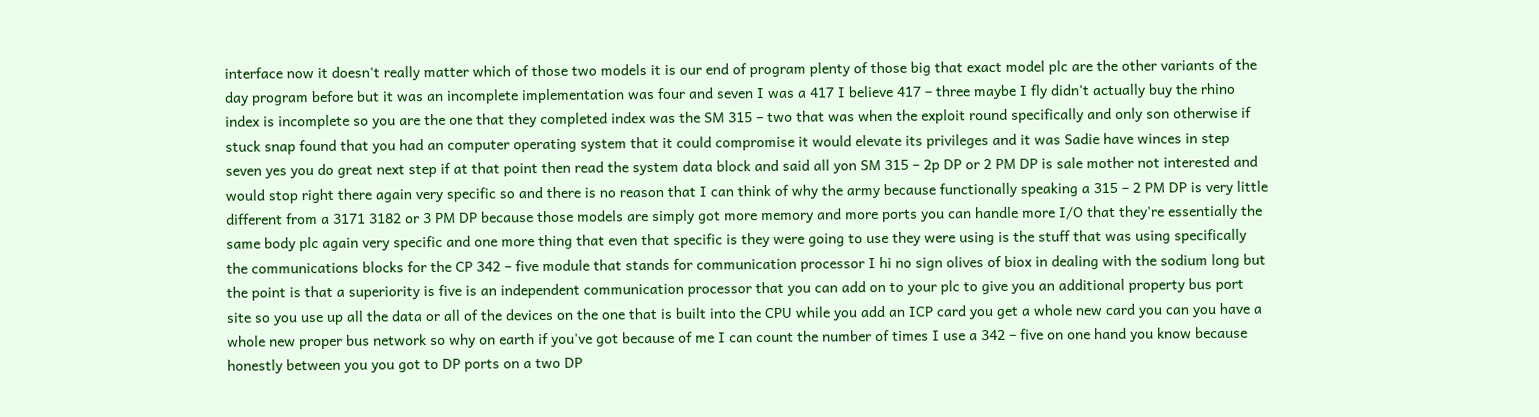interface now it doesn't really matter which of those two models it is our end of program plenty of those big that exact model plc are the other variants of the day program before but it was an incomplete implementation was four and seven I was a 417 I believe 417 – three maybe I fly didn't actually buy the rhino index is incomplete so you are the one that they completed index was the SM 315 – two that was when the exploit round specifically and only son otherwise if stuck snap found that you had an computer operating system that it could compromise it would elevate its privileges and it was Sadie have winces in step seven yes you do great next step if at that point then read the system data block and said all yon SM 315 – 2p DP or 2 PM DP is sale mother not interested and would stop right there again very specific so and there is no reason that I can think of why the army because functionally speaking a 315 – 2 PM DP is very little different from a 3171 3182 or 3 PM DP because those models are simply got more memory and more ports you can handle more I/O that they're essentially the same body plc again very specific and one more thing that even that specific is they were going to use they were using is the stuff that was using specifically the communications blocks for the CP 342 – five module that stands for communication processor I hi no sign olives of biox in dealing with the sodium long but the point is that a superiority is five is an independent communication processor that you can add on to your plc to give you an additional property bus port site so you use up all the data or all of the devices on the one that is built into the CPU while you add an ICP card you get a whole new card you can you have a whole new proper bus network so why on earth if you've got because of me I can count the number of times I use a 342 – five on one hand you know because honestly between you you got to DP ports on a two DP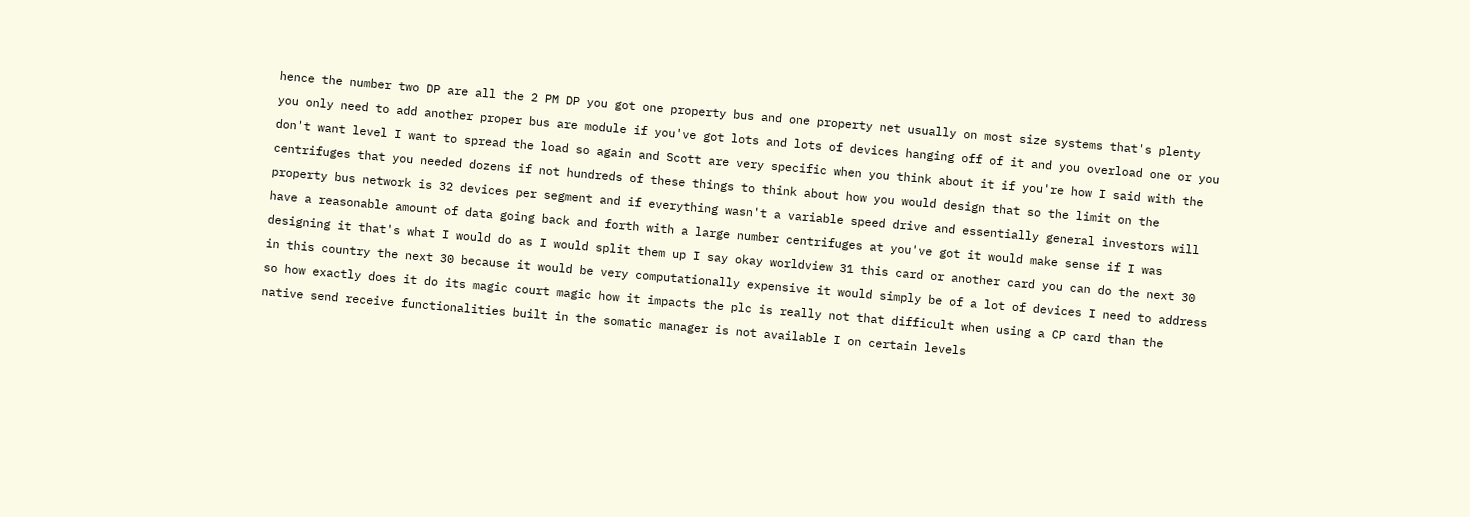hence the number two DP are all the 2 PM DP you got one property bus and one property net usually on most size systems that's plenty you only need to add another proper bus are module if you've got lots and lots of devices hanging off of it and you overload one or you don't want level I want to spread the load so again and Scott are very specific when you think about it if you're how I said with the centrifuges that you needed dozens if not hundreds of these things to think about how you would design that so the limit on the property bus network is 32 devices per segment and if everything wasn't a variable speed drive and essentially general investors will have a reasonable amount of data going back and forth with a large number centrifuges at you've got it would make sense if I was designing it that's what I would do as I would split them up I say okay worldview 31 this card or another card you can do the next 30 in this country the next 30 because it would be very computationally expensive it would simply be of a lot of devices I need to address so how exactly does it do its magic court magic how it impacts the plc is really not that difficult when using a CP card than the native send receive functionalities built in the somatic manager is not available I on certain levels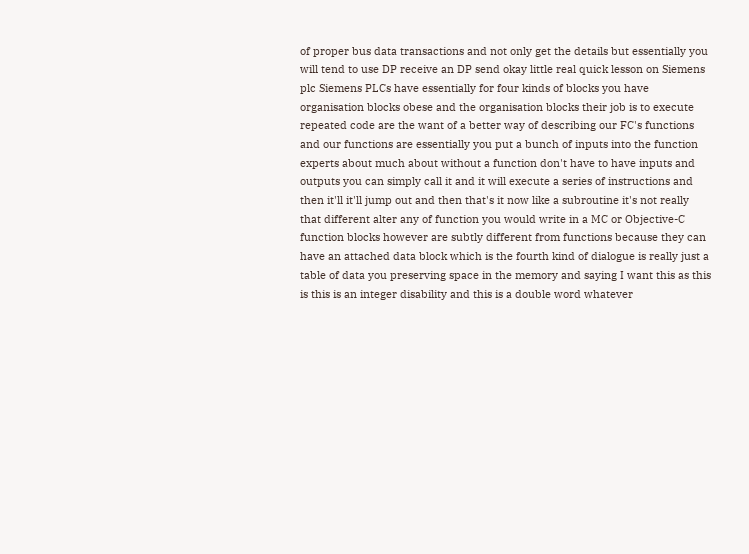of proper bus data transactions and not only get the details but essentially you will tend to use DP receive an DP send okay little real quick lesson on Siemens plc Siemens PLCs have essentially for four kinds of blocks you have organisation blocks obese and the organisation blocks their job is to execute repeated code are the want of a better way of describing our FC's functions and our functions are essentially you put a bunch of inputs into the function experts about much about without a function don't have to have inputs and outputs you can simply call it and it will execute a series of instructions and then it'll it'll jump out and then that's it now like a subroutine it's not really that different alter any of function you would write in a MC or Objective-C function blocks however are subtly different from functions because they can have an attached data block which is the fourth kind of dialogue is really just a table of data you preserving space in the memory and saying I want this as this is this is an integer disability and this is a double word whatever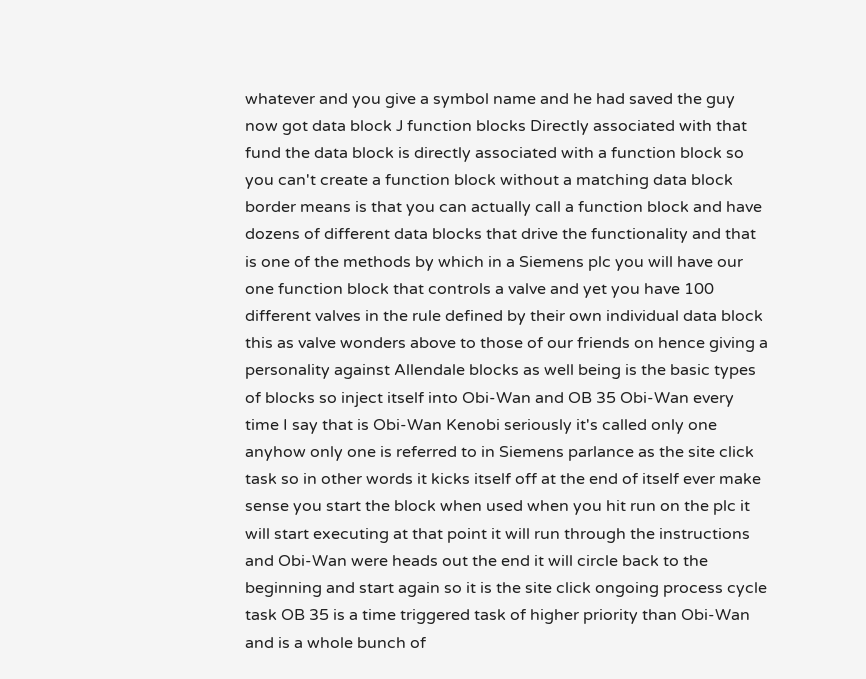whatever and you give a symbol name and he had saved the guy now got data block J function blocks Directly associated with that fund the data block is directly associated with a function block so you can't create a function block without a matching data block border means is that you can actually call a function block and have dozens of different data blocks that drive the functionality and that is one of the methods by which in a Siemens plc you will have our one function block that controls a valve and yet you have 100 different valves in the rule defined by their own individual data block this as valve wonders above to those of our friends on hence giving a personality against Allendale blocks as well being is the basic types of blocks so inject itself into Obi-Wan and OB 35 Obi-Wan every time I say that is Obi-Wan Kenobi seriously it's called only one anyhow only one is referred to in Siemens parlance as the site click task so in other words it kicks itself off at the end of itself ever make sense you start the block when used when you hit run on the plc it will start executing at that point it will run through the instructions and Obi-Wan were heads out the end it will circle back to the beginning and start again so it is the site click ongoing process cycle task OB 35 is a time triggered task of higher priority than Obi-Wan and is a whole bunch of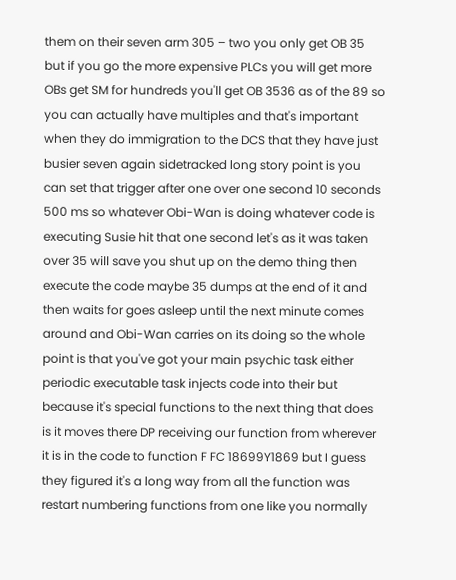them on their seven arm 305 – two you only get OB 35 but if you go the more expensive PLCs you will get more OBs get SM for hundreds you'll get OB 3536 as of the 89 so you can actually have multiples and that's important when they do immigration to the DCS that they have just busier seven again sidetracked long story point is you can set that trigger after one over one second 10 seconds 500 ms so whatever Obi-Wan is doing whatever code is executing Susie hit that one second let's as it was taken over 35 will save you shut up on the demo thing then execute the code maybe 35 dumps at the end of it and then waits for goes asleep until the next minute comes around and Obi-Wan carries on its doing so the whole point is that you've got your main psychic task either periodic executable task injects code into their but because it's special functions to the next thing that does is it moves there DP receiving our function from wherever it is in the code to function F FC 18699Y1869 but I guess they figured it's a long way from all the function was restart numbering functions from one like you normally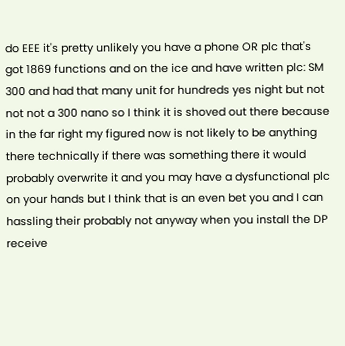do EEE it's pretty unlikely you have a phone OR plc that's got 1869 functions and on the ice and have written plc: SM 300 and had that many unit for hundreds yes night but not not not a 300 nano so I think it is shoved out there because in the far right my figured now is not likely to be anything there technically if there was something there it would probably overwrite it and you may have a dysfunctional plc on your hands but I think that is an even bet you and I can hassling their probably not anyway when you install the DP receive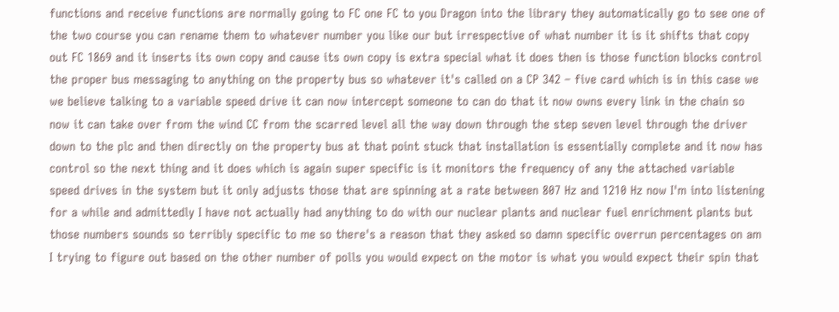functions and receive functions are normally going to FC one FC to you Dragon into the library they automatically go to see one of the two course you can rename them to whatever number you like our but irrespective of what number it is it shifts that copy out FC 1869 and it inserts its own copy and cause its own copy is extra special what it does then is those function blocks control the proper bus messaging to anything on the property bus so whatever it's called on a CP 342 – five card which is in this case we we believe talking to a variable speed drive it can now intercept someone to can do that it now owns every link in the chain so now it can take over from the wind CC from the scarred level all the way down through the step seven level through the driver down to the plc and then directly on the property bus at that point stuck that installation is essentially complete and it now has control so the next thing and it does which is again super specific is it monitors the frequency of any the attached variable speed drives in the system but it only adjusts those that are spinning at a rate between 807 Hz and 1210 Hz now I'm into listening for a while and admittedly I have not actually had anything to do with our nuclear plants and nuclear fuel enrichment plants but those numbers sounds so terribly specific to me so there's a reason that they asked so damn specific overrun percentages on am I trying to figure out based on the other number of polls you would expect on the motor is what you would expect their spin that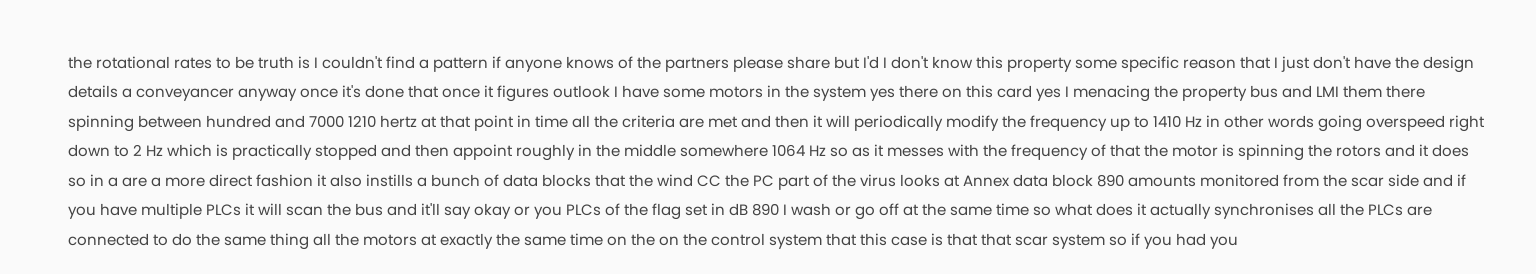the rotational rates to be truth is I couldn't find a pattern if anyone knows of the partners please share but I'd I don't know this property some specific reason that I just don't have the design details a conveyancer anyway once it's done that once it figures outlook I have some motors in the system yes there on this card yes I menacing the property bus and LMI them there spinning between hundred and 7000 1210 hertz at that point in time all the criteria are met and then it will periodically modify the frequency up to 1410 Hz in other words going overspeed right down to 2 Hz which is practically stopped and then appoint roughly in the middle somewhere 1064 Hz so as it messes with the frequency of that the motor is spinning the rotors and it does so in a are a more direct fashion it also instills a bunch of data blocks that the wind CC the PC part of the virus looks at Annex data block 890 amounts monitored from the scar side and if you have multiple PLCs it will scan the bus and it'll say okay or you PLCs of the flag set in dB 890 I wash or go off at the same time so what does it actually synchronises all the PLCs are connected to do the same thing all the motors at exactly the same time on the on the control system that this case is that that scar system so if you had you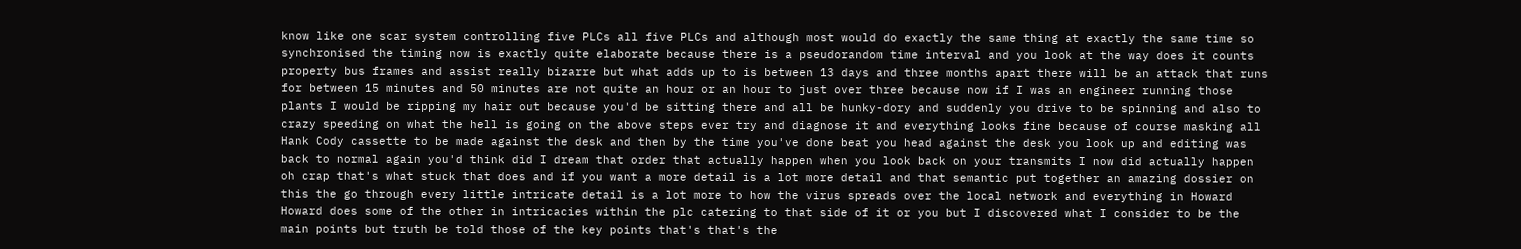know like one scar system controlling five PLCs all five PLCs and although most would do exactly the same thing at exactly the same time so synchronised the timing now is exactly quite elaborate because there is a pseudorandom time interval and you look at the way does it counts property bus frames and assist really bizarre but what adds up to is between 13 days and three months apart there will be an attack that runs for between 15 minutes and 50 minutes are not quite an hour or an hour to just over three because now if I was an engineer running those plants I would be ripping my hair out because you'd be sitting there and all be hunky-dory and suddenly you drive to be spinning and also to crazy speeding on what the hell is going on the above steps ever try and diagnose it and everything looks fine because of course masking all Hank Cody cassette to be made against the desk and then by the time you've done beat you head against the desk you look up and editing was back to normal again you'd think did I dream that order that actually happen when you look back on your transmits I now did actually happen oh crap that's what stuck that does and if you want a more detail is a lot more detail and that semantic put together an amazing dossier on this the go through every little intricate detail is a lot more to how the virus spreads over the local network and everything in Howard Howard does some of the other in intricacies within the plc catering to that side of it or you but I discovered what I consider to be the main points but truth be told those of the key points that's that's the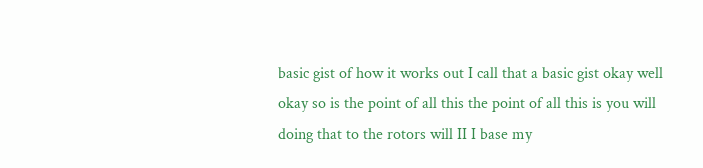basic gist of how it works out I call that a basic gist okay well okay so is the point of all this the point of all this is you will doing that to the rotors will II I base my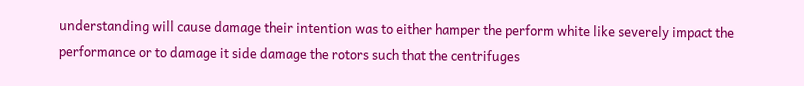understanding will cause damage their intention was to either hamper the perform white like severely impact the performance or to damage it side damage the rotors such that the centrifuges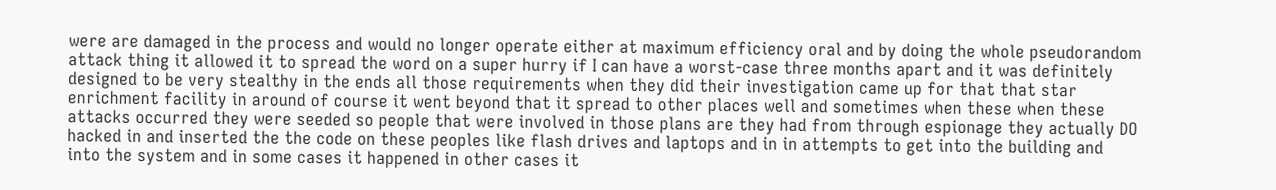were are damaged in the process and would no longer operate either at maximum efficiency oral and by doing the whole pseudorandom attack thing it allowed it to spread the word on a super hurry if I can have a worst-case three months apart and it was definitely designed to be very stealthy in the ends all those requirements when they did their investigation came up for that that star enrichment facility in around of course it went beyond that it spread to other places well and sometimes when these when these attacks occurred they were seeded so people that were involved in those plans are they had from through espionage they actually DO hacked in and inserted the the code on these peoples like flash drives and laptops and in in attempts to get into the building and into the system and in some cases it happened in other cases it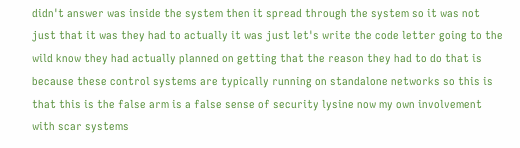didn't answer was inside the system then it spread through the system so it was not just that it was they had to actually it was just let's write the code letter going to the wild know they had actually planned on getting that the reason they had to do that is because these control systems are typically running on standalone networks so this is that this is the false arm is a false sense of security lysine now my own involvement with scar systems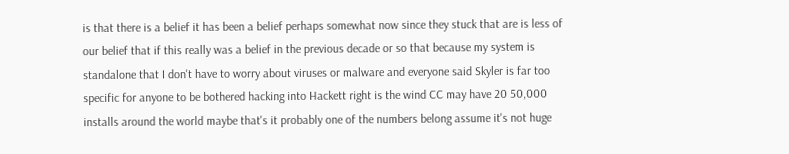is that there is a belief it has been a belief perhaps somewhat now since they stuck that are is less of our belief that if this really was a belief in the previous decade or so that because my system is standalone that I don't have to worry about viruses or malware and everyone said Skyler is far too specific for anyone to be bothered hacking into Hackett right is the wind CC may have 20 50,000 installs around the world maybe that's it probably one of the numbers belong assume it's not huge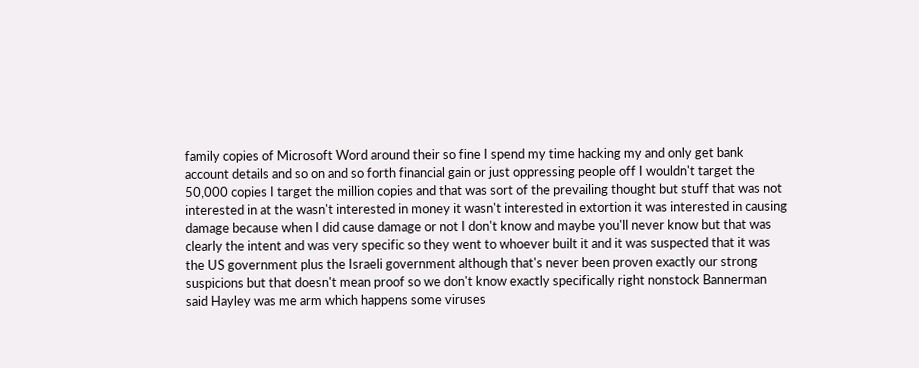family copies of Microsoft Word around their so fine I spend my time hacking my and only get bank account details and so on and so forth financial gain or just oppressing people off I wouldn't target the 50,000 copies I target the million copies and that was sort of the prevailing thought but stuff that was not interested in at the wasn't interested in money it wasn't interested in extortion it was interested in causing damage because when I did cause damage or not I don't know and maybe you'll never know but that was clearly the intent and was very specific so they went to whoever built it and it was suspected that it was the US government plus the Israeli government although that's never been proven exactly our strong suspicions but that doesn't mean proof so we don't know exactly specifically right nonstock Bannerman said Hayley was me arm which happens some viruses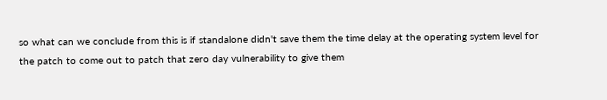so what can we conclude from this is if standalone didn't save them the time delay at the operating system level for the patch to come out to patch that zero day vulnerability to give them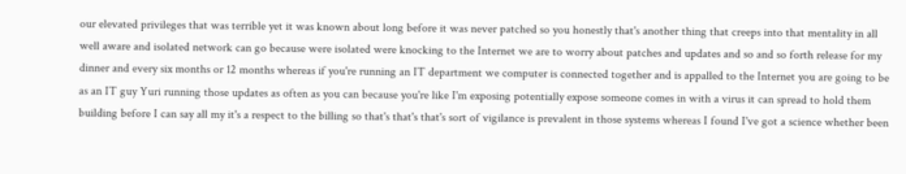our elevated privileges that was terrible yet it was known about long before it was never patched so you honestly that's another thing that creeps into that mentality in all well aware and isolated network can go because were isolated were knocking to the Internet we are to worry about patches and updates and so and so forth release for my dinner and every six months or 12 months whereas if you're running an IT department we computer is connected together and is appalled to the Internet you are going to be as an IT guy Yuri running those updates as often as you can because you're like I'm exposing potentially expose someone comes in with a virus it can spread to hold them building before I can say all my it's a respect to the billing so that's that's that's sort of vigilance is prevalent in those systems whereas I found I've got a science whether been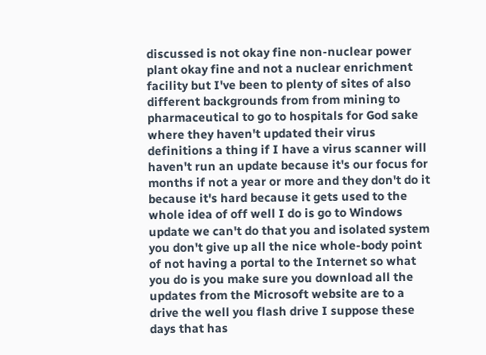discussed is not okay fine non-nuclear power plant okay fine and not a nuclear enrichment facility but I've been to plenty of sites of also different backgrounds from from mining to pharmaceutical to go to hospitals for God sake where they haven't updated their virus definitions a thing if I have a virus scanner will haven't run an update because it's our focus for months if not a year or more and they don't do it because it's hard because it gets used to the whole idea of off well I do is go to Windows update we can't do that you and isolated system you don't give up all the nice whole-body point of not having a portal to the Internet so what you do is you make sure you download all the updates from the Microsoft website are to a drive the well you flash drive I suppose these days that has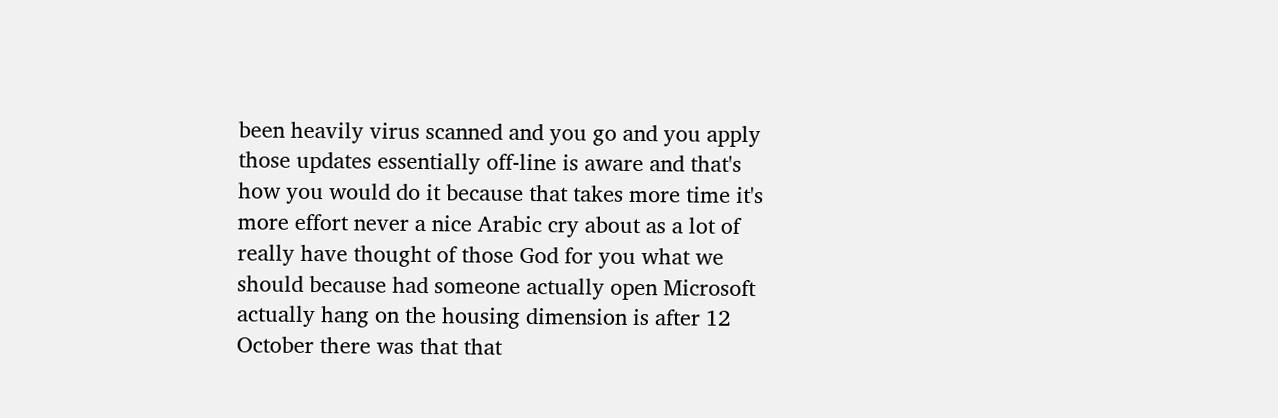been heavily virus scanned and you go and you apply those updates essentially off-line is aware and that's how you would do it because that takes more time it's more effort never a nice Arabic cry about as a lot of really have thought of those God for you what we should because had someone actually open Microsoft actually hang on the housing dimension is after 12 October there was that that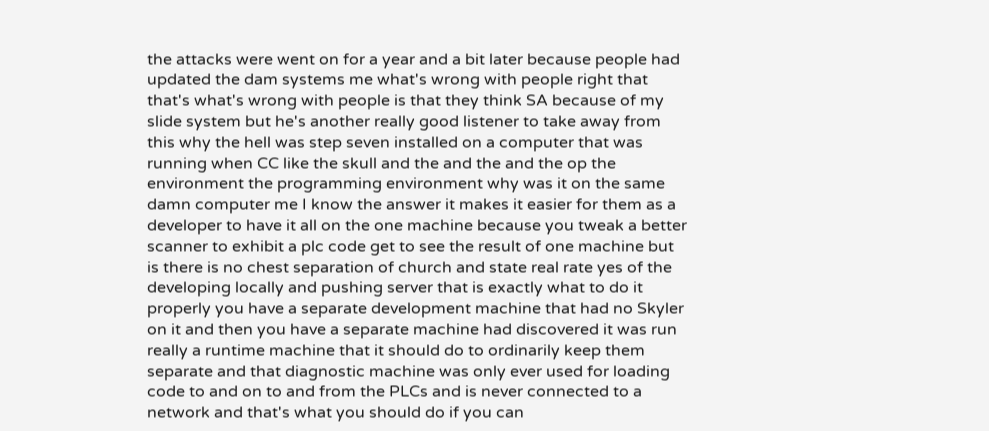the attacks were went on for a year and a bit later because people had updated the dam systems me what's wrong with people right that that's what's wrong with people is that they think SA because of my slide system but he's another really good listener to take away from this why the hell was step seven installed on a computer that was running when CC like the skull and the and the and the op the environment the programming environment why was it on the same damn computer me I know the answer it makes it easier for them as a developer to have it all on the one machine because you tweak a better scanner to exhibit a plc code get to see the result of one machine but is there is no chest separation of church and state real rate yes of the developing locally and pushing server that is exactly what to do it properly you have a separate development machine that had no Skyler on it and then you have a separate machine had discovered it was run really a runtime machine that it should do to ordinarily keep them separate and that diagnostic machine was only ever used for loading code to and on to and from the PLCs and is never connected to a network and that's what you should do if you can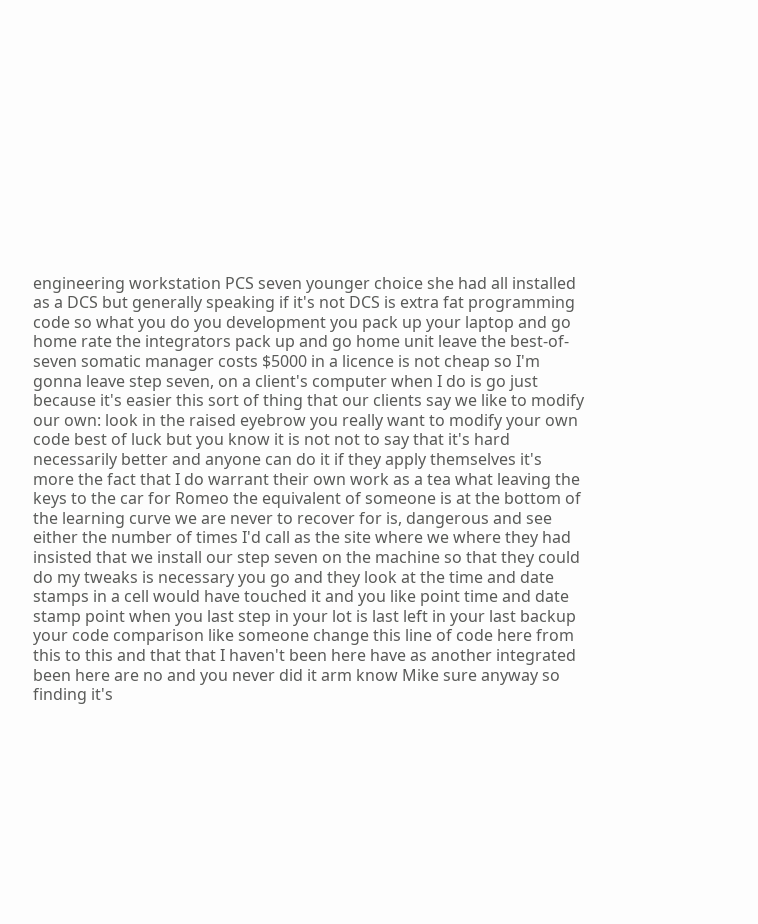engineering workstation PCS seven younger choice she had all installed as a DCS but generally speaking if it's not DCS is extra fat programming code so what you do you development you pack up your laptop and go home rate the integrators pack up and go home unit leave the best-of-seven somatic manager costs $5000 in a licence is not cheap so I'm gonna leave step seven, on a client's computer when I do is go just because it's easier this sort of thing that our clients say we like to modify our own: look in the raised eyebrow you really want to modify your own code best of luck but you know it is not not to say that it's hard necessarily better and anyone can do it if they apply themselves it's more the fact that I do warrant their own work as a tea what leaving the keys to the car for Romeo the equivalent of someone is at the bottom of the learning curve we are never to recover for is, dangerous and see either the number of times I'd call as the site where we where they had insisted that we install our step seven on the machine so that they could do my tweaks is necessary you go and they look at the time and date stamps in a cell would have touched it and you like point time and date stamp point when you last step in your lot is last left in your last backup your code comparison like someone change this line of code here from this to this and that that I haven't been here have as another integrated been here are no and you never did it arm know Mike sure anyway so finding it's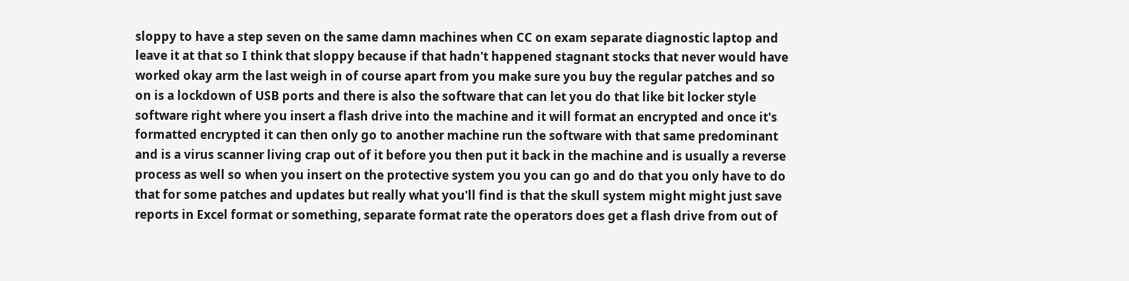sloppy to have a step seven on the same damn machines when CC on exam separate diagnostic laptop and leave it at that so I think that sloppy because if that hadn't happened stagnant stocks that never would have worked okay arm the last weigh in of course apart from you make sure you buy the regular patches and so on is a lockdown of USB ports and there is also the software that can let you do that like bit locker style software right where you insert a flash drive into the machine and it will format an encrypted and once it's formatted encrypted it can then only go to another machine run the software with that same predominant and is a virus scanner living crap out of it before you then put it back in the machine and is usually a reverse process as well so when you insert on the protective system you you can go and do that you only have to do that for some patches and updates but really what you'll find is that the skull system might might just save reports in Excel format or something, separate format rate the operators does get a flash drive from out of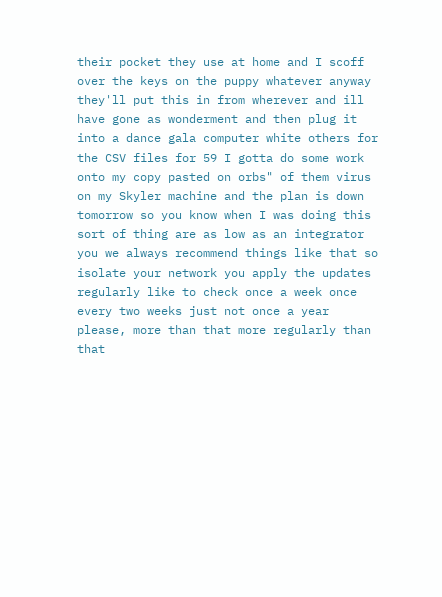their pocket they use at home and I scoff over the keys on the puppy whatever anyway they'll put this in from wherever and ill have gone as wonderment and then plug it into a dance gala computer white others for the CSV files for 59 I gotta do some work onto my copy pasted on orbs" of them virus on my Skyler machine and the plan is down tomorrow so you know when I was doing this sort of thing are as low as an integrator you we always recommend things like that so isolate your network you apply the updates regularly like to check once a week once every two weeks just not once a year please, more than that more regularly than that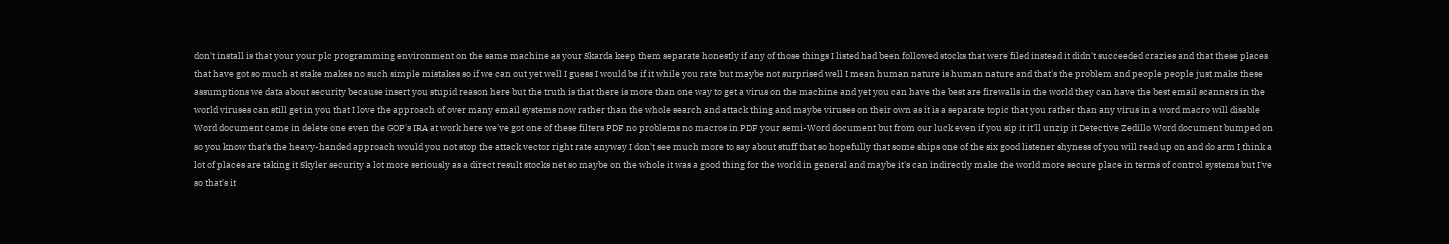don't install is that your your plc programming environment on the same machine as your Skarda keep them separate honestly if any of those things I listed had been followed stocks that were filed instead it didn't succeeded crazies and that these places that have got so much at stake makes no such simple mistakes so if we can out yet well I guess I would be if it while you rate but maybe not surprised well I mean human nature is human nature and that's the problem and people people just make these assumptions we data about security because insert you stupid reason here but the truth is that there is more than one way to get a virus on the machine and yet you can have the best are firewalls in the world they can have the best email scanners in the world viruses can still get in you that I love the approach of over many email systems now rather than the whole search and attack thing and maybe viruses on their own as it is a separate topic that you rather than any virus in a word macro will disable Word document came in delete one even the GOP's IRA at work here we've got one of these filters PDF no problems no macros in PDF your semi-Word document but from our luck even if you sip it it'll unzip it Detective Zedillo Word document bumped on so you know that's the heavy-handed approach would you not stop the attack vector right rate anyway I don't see much more to say about stuff that so hopefully that some ships one of the six good listener shyness of you will read up on and do arm I think a lot of places are taking it Skyler security a lot more seriously as a direct result stocks net so maybe on the whole it was a good thing for the world in general and maybe it's can indirectly make the world more secure place in terms of control systems but I've so that's it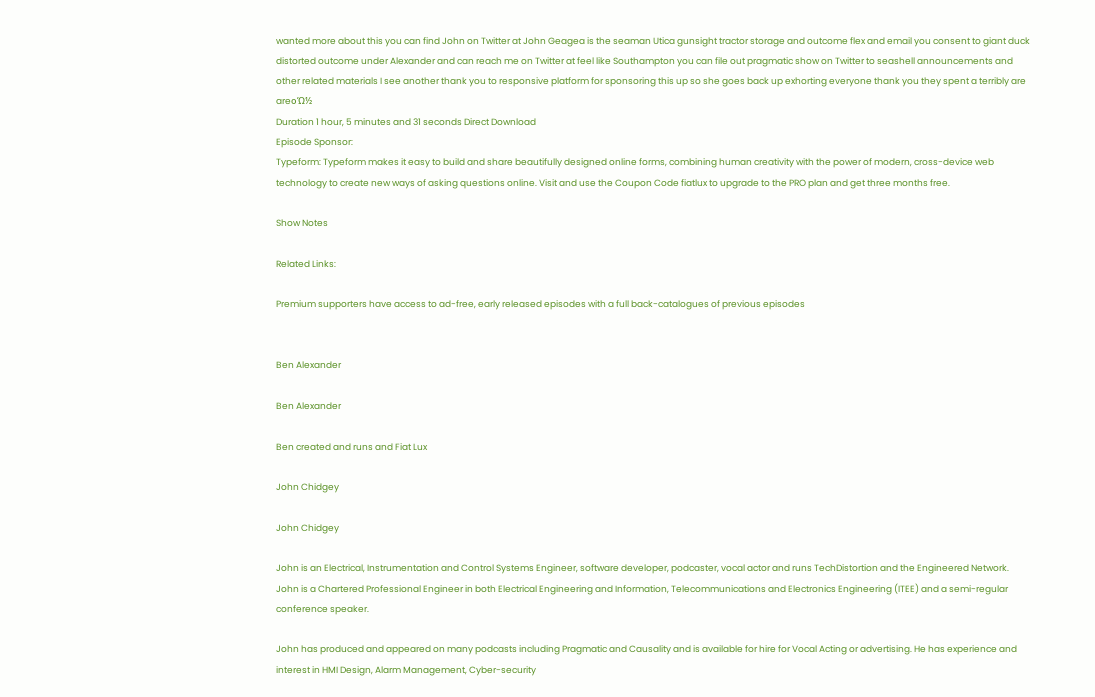wanted more about this you can find John on Twitter at John Geagea is the seaman Utica gunsight tractor storage and outcome flex and email you consent to giant duck distorted outcome under Alexander and can reach me on Twitter at feel like Southampton you can file out pragmatic show on Twitter to seashell announcements and other related materials I see another thank you to responsive platform for sponsoring this up so she goes back up exhorting everyone thank you they spent a terribly are areοΏ½
Duration 1 hour, 5 minutes and 31 seconds Direct Download
Episode Sponsor:
Typeform: Typeform makes it easy to build and share beautifully designed online forms, combining human creativity with the power of modern, cross-device web technology to create new ways of asking questions online. Visit and use the Coupon Code fiatlux to upgrade to the PRO plan and get three months free.

Show Notes

Related Links:

Premium supporters have access to ad-free, early released episodes with a full back-catalogues of previous episodes


Ben Alexander

Ben Alexander

Ben created and runs and Fiat Lux

John Chidgey

John Chidgey

John is an Electrical, Instrumentation and Control Systems Engineer, software developer, podcaster, vocal actor and runs TechDistortion and the Engineered Network. John is a Chartered Professional Engineer in both Electrical Engineering and Information, Telecommunications and Electronics Engineering (ITEE) and a semi-regular conference speaker.

John has produced and appeared on many podcasts including Pragmatic and Causality and is available for hire for Vocal Acting or advertising. He has experience and interest in HMI Design, Alarm Management, Cyber-security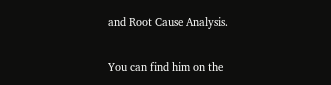and Root Cause Analysis.

You can find him on the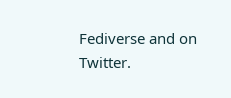Fediverse and on Twitter.